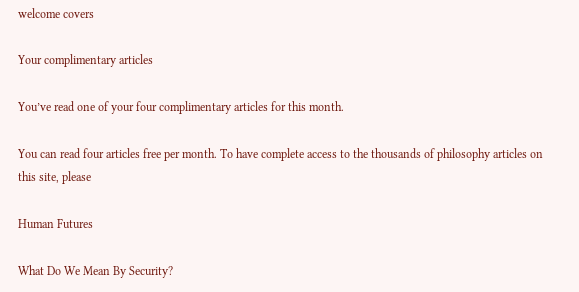welcome covers

Your complimentary articles

You’ve read one of your four complimentary articles for this month.

You can read four articles free per month. To have complete access to the thousands of philosophy articles on this site, please

Human Futures

What Do We Mean By Security?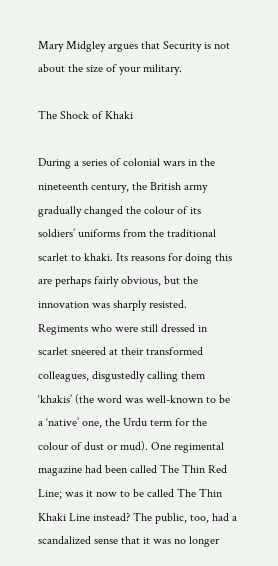Mary Midgley argues that Security is not about the size of your military.

The Shock of Khaki

During a series of colonial wars in the nineteenth century, the British army gradually changed the colour of its soldiers’ uniforms from the traditional scarlet to khaki. Its reasons for doing this are perhaps fairly obvious, but the innovation was sharply resisted. Regiments who were still dressed in scarlet sneered at their transformed colleagues, disgustedly calling them ‘khakis’ (the word was well-known to be a ‘native’ one, the Urdu term for the colour of dust or mud). One regimental magazine had been called The Thin Red Line; was it now to be called The Thin Khaki Line instead? The public, too, had a scandalized sense that it was no longer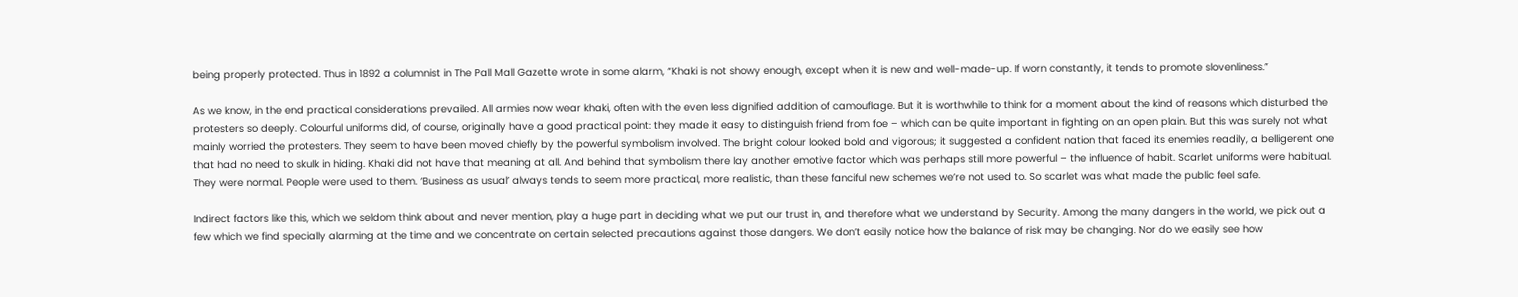being properly protected. Thus in 1892 a columnist in The Pall Mall Gazette wrote in some alarm, “Khaki is not showy enough, except when it is new and well-made-up. If worn constantly, it tends to promote slovenliness.”

As we know, in the end practical considerations prevailed. All armies now wear khaki, often with the even less dignified addition of camouflage. But it is worthwhile to think for a moment about the kind of reasons which disturbed the protesters so deeply. Colourful uniforms did, of course, originally have a good practical point: they made it easy to distinguish friend from foe – which can be quite important in fighting on an open plain. But this was surely not what mainly worried the protesters. They seem to have been moved chiefly by the powerful symbolism involved. The bright colour looked bold and vigorous; it suggested a confident nation that faced its enemies readily, a belligerent one that had no need to skulk in hiding. Khaki did not have that meaning at all. And behind that symbolism there lay another emotive factor which was perhaps still more powerful – the influence of habit. Scarlet uniforms were habitual. They were normal. People were used to them. ‘Business as usual’ always tends to seem more practical, more realistic, than these fanciful new schemes we’re not used to. So scarlet was what made the public feel safe.

Indirect factors like this, which we seldom think about and never mention, play a huge part in deciding what we put our trust in, and therefore what we understand by Security. Among the many dangers in the world, we pick out a few which we find specially alarming at the time and we concentrate on certain selected precautions against those dangers. We don’t easily notice how the balance of risk may be changing. Nor do we easily see how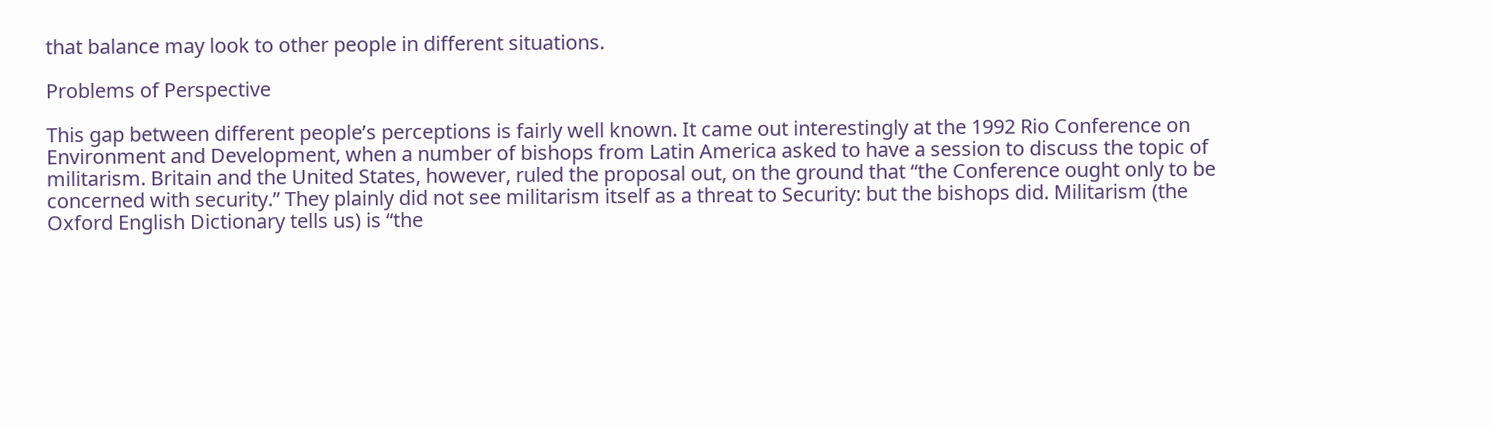that balance may look to other people in different situations.

Problems of Perspective

This gap between different people’s perceptions is fairly well known. It came out interestingly at the 1992 Rio Conference on Environment and Development, when a number of bishops from Latin America asked to have a session to discuss the topic of militarism. Britain and the United States, however, ruled the proposal out, on the ground that “the Conference ought only to be concerned with security.” They plainly did not see militarism itself as a threat to Security: but the bishops did. Militarism (the Oxford English Dictionary tells us) is “the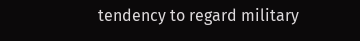tendency to regard military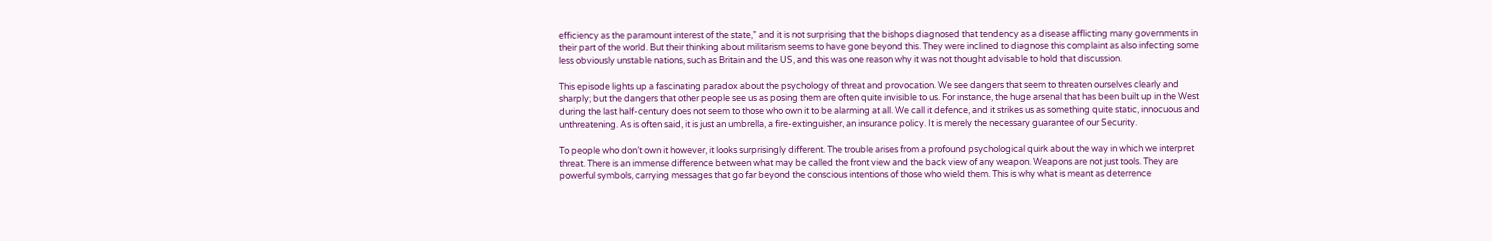efficiency as the paramount interest of the state,” and it is not surprising that the bishops diagnosed that tendency as a disease afflicting many governments in their part of the world. But their thinking about militarism seems to have gone beyond this. They were inclined to diagnose this complaint as also infecting some less obviously unstable nations, such as Britain and the US, and this was one reason why it was not thought advisable to hold that discussion.

This episode lights up a fascinating paradox about the psychology of threat and provocation. We see dangers that seem to threaten ourselves clearly and sharply; but the dangers that other people see us as posing them are often quite invisible to us. For instance, the huge arsenal that has been built up in the West during the last half-century does not seem to those who own it to be alarming at all. We call it defence, and it strikes us as something quite static, innocuous and unthreatening. As is often said, it is just an umbrella, a fire-extinguisher, an insurance policy. It is merely the necessary guarantee of our Security.

To people who don’t own it however, it looks surprisingly different. The trouble arises from a profound psychological quirk about the way in which we interpret threat. There is an immense difference between what may be called the front view and the back view of any weapon. Weapons are not just tools. They are powerful symbols, carrying messages that go far beyond the conscious intentions of those who wield them. This is why what is meant as deterrence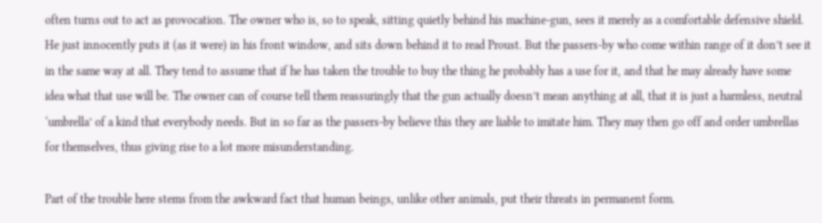often turns out to act as provocation. The owner who is, so to speak, sitting quietly behind his machine-gun, sees it merely as a comfortable defensive shield. He just innocently puts it (as it were) in his front window, and sits down behind it to read Proust. But the passers-by who come within range of it don’t see it in the same way at all. They tend to assume that if he has taken the trouble to buy the thing he probably has a use for it, and that he may already have some idea what that use will be. The owner can of course tell them reassuringly that the gun actually doesn’t mean anything at all, that it is just a harmless, neutral ‘umbrella’ of a kind that everybody needs. But in so far as the passers-by believe this they are liable to imitate him. They may then go off and order umbrellas for themselves, thus giving rise to a lot more misunderstanding.

Part of the trouble here stems from the awkward fact that human beings, unlike other animals, put their threats in permanent form.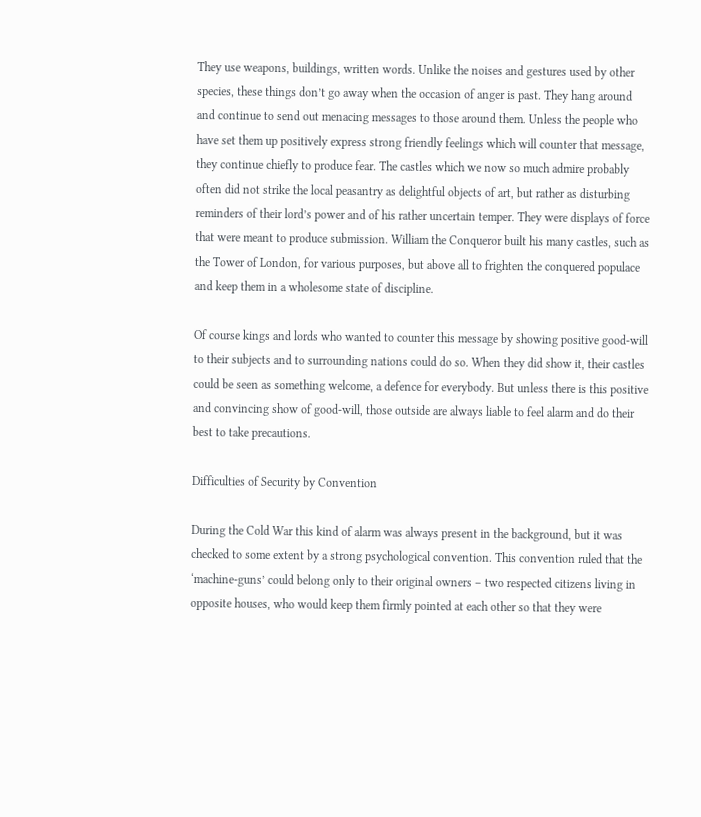They use weapons, buildings, written words. Unlike the noises and gestures used by other species, these things don’t go away when the occasion of anger is past. They hang around and continue to send out menacing messages to those around them. Unless the people who have set them up positively express strong friendly feelings which will counter that message, they continue chiefly to produce fear. The castles which we now so much admire probably often did not strike the local peasantry as delightful objects of art, but rather as disturbing reminders of their lord’s power and of his rather uncertain temper. They were displays of force that were meant to produce submission. William the Conqueror built his many castles, such as the Tower of London, for various purposes, but above all to frighten the conquered populace and keep them in a wholesome state of discipline.

Of course kings and lords who wanted to counter this message by showing positive good-will to their subjects and to surrounding nations could do so. When they did show it, their castles could be seen as something welcome, a defence for everybody. But unless there is this positive and convincing show of good-will, those outside are always liable to feel alarm and do their best to take precautions.

Difficulties of Security by Convention

During the Cold War this kind of alarm was always present in the background, but it was checked to some extent by a strong psychological convention. This convention ruled that the ‘machine-guns’ could belong only to their original owners – two respected citizens living in opposite houses, who would keep them firmly pointed at each other so that they were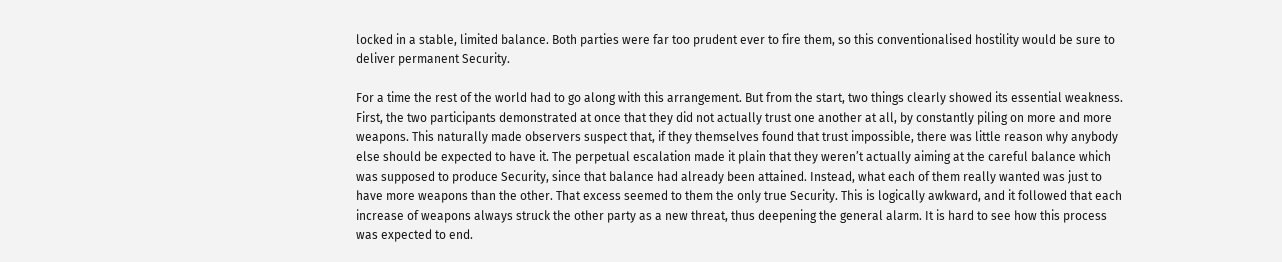locked in a stable, limited balance. Both parties were far too prudent ever to fire them, so this conventionalised hostility would be sure to deliver permanent Security.

For a time the rest of the world had to go along with this arrangement. But from the start, two things clearly showed its essential weakness. First, the two participants demonstrated at once that they did not actually trust one another at all, by constantly piling on more and more weapons. This naturally made observers suspect that, if they themselves found that trust impossible, there was little reason why anybody else should be expected to have it. The perpetual escalation made it plain that they weren’t actually aiming at the careful balance which was supposed to produce Security, since that balance had already been attained. Instead, what each of them really wanted was just to have more weapons than the other. That excess seemed to them the only true Security. This is logically awkward, and it followed that each increase of weapons always struck the other party as a new threat, thus deepening the general alarm. It is hard to see how this process was expected to end.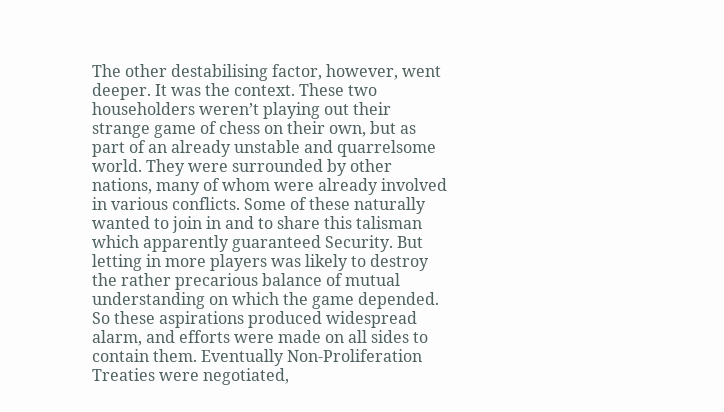The other destabilising factor, however, went deeper. It was the context. These two householders weren’t playing out their strange game of chess on their own, but as part of an already unstable and quarrelsome world. They were surrounded by other nations, many of whom were already involved in various conflicts. Some of these naturally wanted to join in and to share this talisman which apparently guaranteed Security. But letting in more players was likely to destroy the rather precarious balance of mutual understanding on which the game depended. So these aspirations produced widespread alarm, and efforts were made on all sides to contain them. Eventually Non-Proliferation Treaties were negotiated,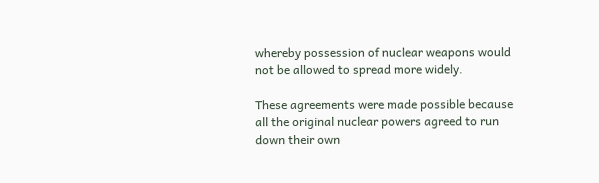whereby possession of nuclear weapons would not be allowed to spread more widely.

These agreements were made possible because all the original nuclear powers agreed to run down their own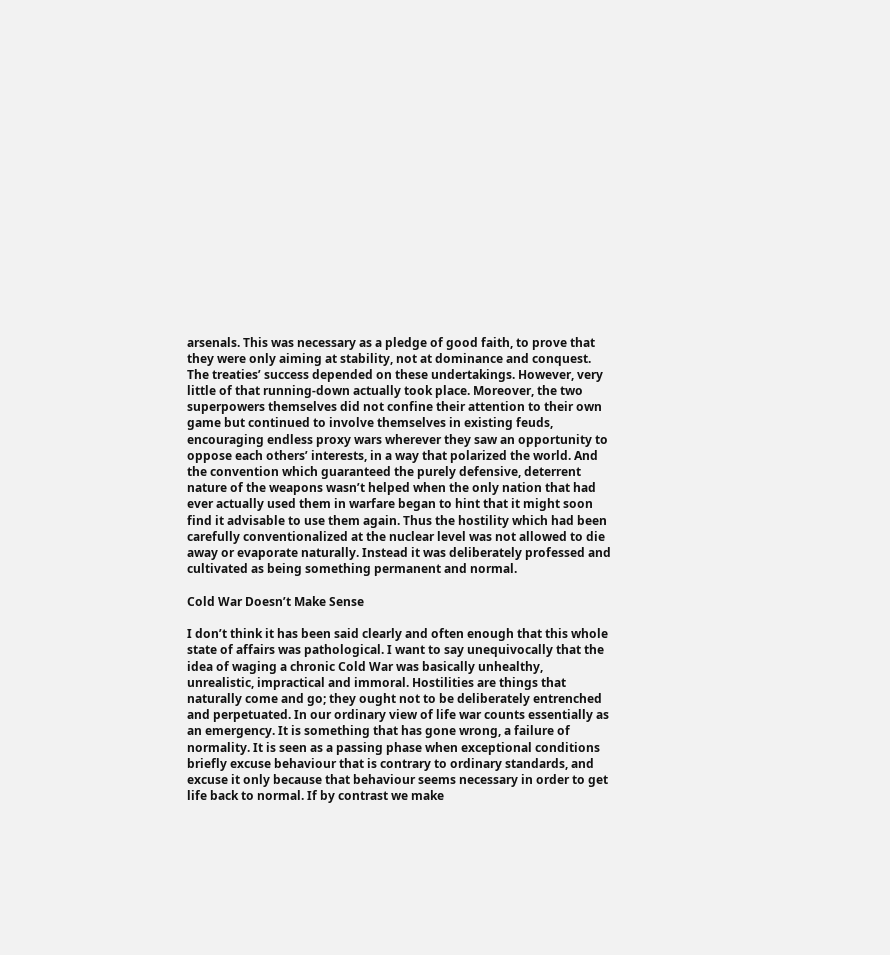arsenals. This was necessary as a pledge of good faith, to prove that they were only aiming at stability, not at dominance and conquest. The treaties’ success depended on these undertakings. However, very little of that running-down actually took place. Moreover, the two superpowers themselves did not confine their attention to their own game but continued to involve themselves in existing feuds, encouraging endless proxy wars wherever they saw an opportunity to oppose each others’ interests, in a way that polarized the world. And the convention which guaranteed the purely defensive, deterrent nature of the weapons wasn’t helped when the only nation that had ever actually used them in warfare began to hint that it might soon find it advisable to use them again. Thus the hostility which had been carefully conventionalized at the nuclear level was not allowed to die away or evaporate naturally. Instead it was deliberately professed and cultivated as being something permanent and normal.

Cold War Doesn’t Make Sense

I don’t think it has been said clearly and often enough that this whole state of affairs was pathological. I want to say unequivocally that the idea of waging a chronic Cold War was basically unhealthy, unrealistic, impractical and immoral. Hostilities are things that naturally come and go; they ought not to be deliberately entrenched and perpetuated. In our ordinary view of life war counts essentially as an emergency. It is something that has gone wrong, a failure of normality. It is seen as a passing phase when exceptional conditions briefly excuse behaviour that is contrary to ordinary standards, and excuse it only because that behaviour seems necessary in order to get life back to normal. If by contrast we make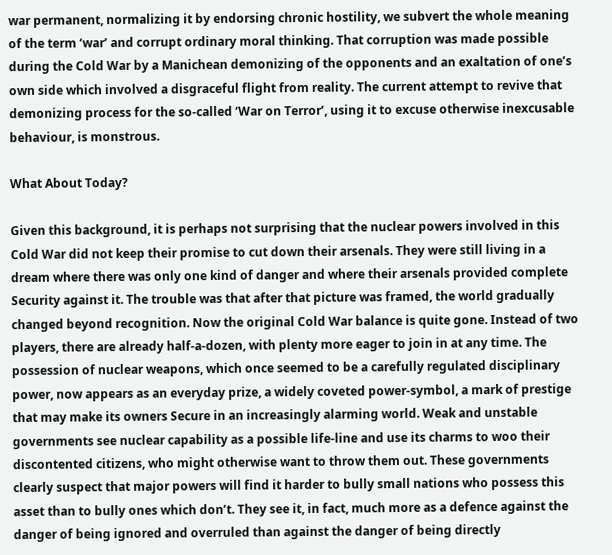war permanent, normalizing it by endorsing chronic hostility, we subvert the whole meaning of the term ‘war’ and corrupt ordinary moral thinking. That corruption was made possible during the Cold War by a Manichean demonizing of the opponents and an exaltation of one’s own side which involved a disgraceful flight from reality. The current attempt to revive that demonizing process for the so-called ‘War on Terror’, using it to excuse otherwise inexcusable behaviour, is monstrous.

What About Today?

Given this background, it is perhaps not surprising that the nuclear powers involved in this Cold War did not keep their promise to cut down their arsenals. They were still living in a dream where there was only one kind of danger and where their arsenals provided complete Security against it. The trouble was that after that picture was framed, the world gradually changed beyond recognition. Now the original Cold War balance is quite gone. Instead of two players, there are already half-a-dozen, with plenty more eager to join in at any time. The possession of nuclear weapons, which once seemed to be a carefully regulated disciplinary power, now appears as an everyday prize, a widely coveted power-symbol, a mark of prestige that may make its owners Secure in an increasingly alarming world. Weak and unstable governments see nuclear capability as a possible life-line and use its charms to woo their discontented citizens, who might otherwise want to throw them out. These governments clearly suspect that major powers will find it harder to bully small nations who possess this asset than to bully ones which don’t. They see it, in fact, much more as a defence against the danger of being ignored and overruled than against the danger of being directly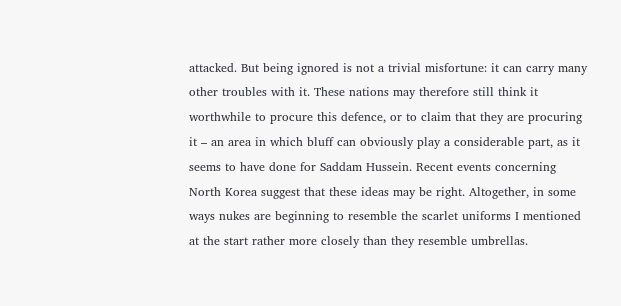attacked. But being ignored is not a trivial misfortune: it can carry many other troubles with it. These nations may therefore still think it worthwhile to procure this defence, or to claim that they are procuring it – an area in which bluff can obviously play a considerable part, as it seems to have done for Saddam Hussein. Recent events concerning North Korea suggest that these ideas may be right. Altogether, in some ways nukes are beginning to resemble the scarlet uniforms I mentioned at the start rather more closely than they resemble umbrellas.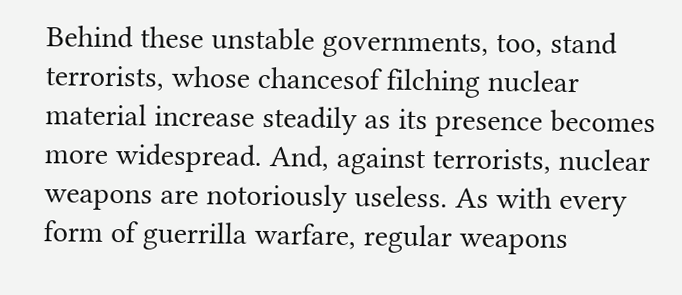Behind these unstable governments, too, stand terrorists, whose chancesof filching nuclear material increase steadily as its presence becomes more widespread. And, against terrorists, nuclear weapons are notoriously useless. As with every form of guerrilla warfare, regular weapons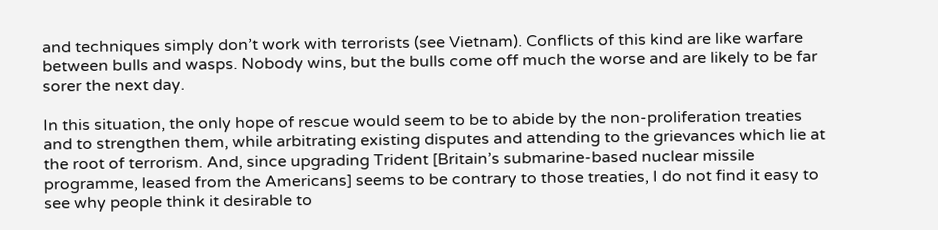and techniques simply don’t work with terrorists (see Vietnam). Conflicts of this kind are like warfare between bulls and wasps. Nobody wins, but the bulls come off much the worse and are likely to be far sorer the next day.

In this situation, the only hope of rescue would seem to be to abide by the non-proliferation treaties and to strengthen them, while arbitrating existing disputes and attending to the grievances which lie at the root of terrorism. And, since upgrading Trident [Britain’s submarine-based nuclear missile programme, leased from the Americans] seems to be contrary to those treaties, I do not find it easy to see why people think it desirable to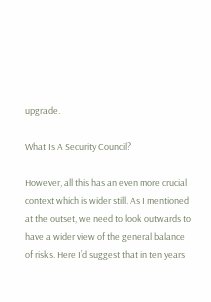upgrade.

What Is A Security Council?

However, all this has an even more crucial context which is wider still. As I mentioned at the outset, we need to look outwards to have a wider view of the general balance of risks. Here I’d suggest that in ten years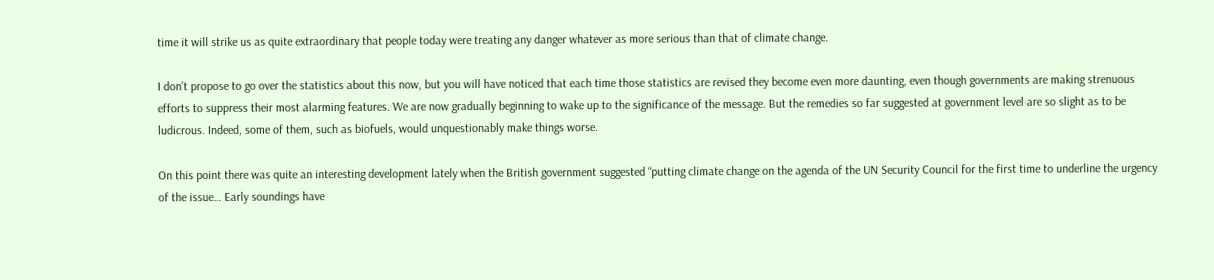time it will strike us as quite extraordinary that people today were treating any danger whatever as more serious than that of climate change.

I don’t propose to go over the statistics about this now, but you will have noticed that each time those statistics are revised they become even more daunting, even though governments are making strenuous efforts to suppress their most alarming features. We are now gradually beginning to wake up to the significance of the message. But the remedies so far suggested at government level are so slight as to be ludicrous. Indeed, some of them, such as biofuels, would unquestionably make things worse.

On this point there was quite an interesting development lately when the British government suggested “putting climate change on the agenda of the UN Security Council for the first time to underline the urgency of the issue… Early soundings have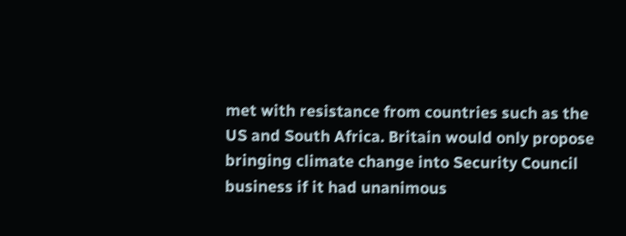met with resistance from countries such as the US and South Africa. Britain would only propose bringing climate change into Security Council business if it had unanimous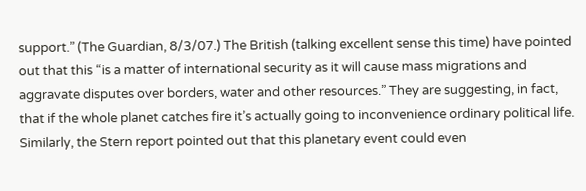support.” (The Guardian, 8/3/07.) The British (talking excellent sense this time) have pointed out that this “is a matter of international security as it will cause mass migrations and aggravate disputes over borders, water and other resources.” They are suggesting, in fact, that if the whole planet catches fire it’s actually going to inconvenience ordinary political life. Similarly, the Stern report pointed out that this planetary event could even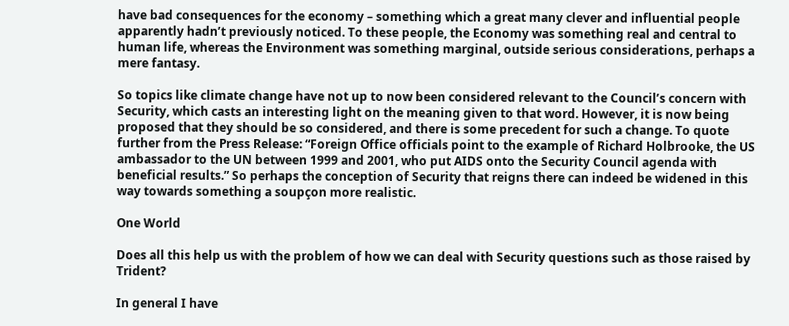have bad consequences for the economy – something which a great many clever and influential people apparently hadn’t previously noticed. To these people, the Economy was something real and central to human life, whereas the Environment was something marginal, outside serious considerations, perhaps a mere fantasy.

So topics like climate change have not up to now been considered relevant to the Council’s concern with Security, which casts an interesting light on the meaning given to that word. However, it is now being proposed that they should be so considered, and there is some precedent for such a change. To quote further from the Press Release: “Foreign Office officials point to the example of Richard Holbrooke, the US ambassador to the UN between 1999 and 2001, who put AIDS onto the Security Council agenda with beneficial results.” So perhaps the conception of Security that reigns there can indeed be widened in this way towards something a soupçon more realistic.

One World

Does all this help us with the problem of how we can deal with Security questions such as those raised by Trident?

In general I have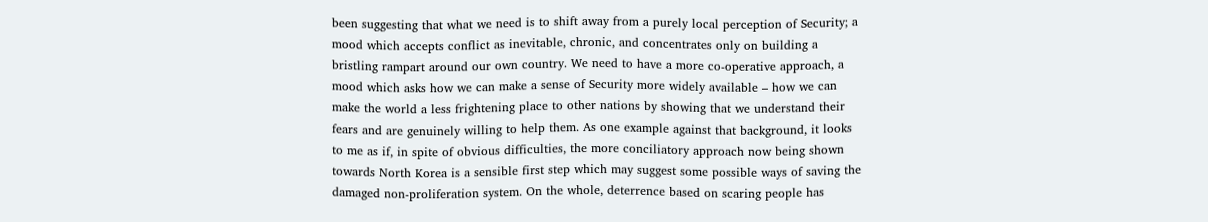been suggesting that what we need is to shift away from a purely local perception of Security; a mood which accepts conflict as inevitable, chronic, and concentrates only on building a bristling rampart around our own country. We need to have a more co-operative approach, a mood which asks how we can make a sense of Security more widely available – how we can make the world a less frightening place to other nations by showing that we understand their fears and are genuinely willing to help them. As one example against that background, it looks to me as if, in spite of obvious difficulties, the more conciliatory approach now being shown towards North Korea is a sensible first step which may suggest some possible ways of saving the damaged non-proliferation system. On the whole, deterrence based on scaring people has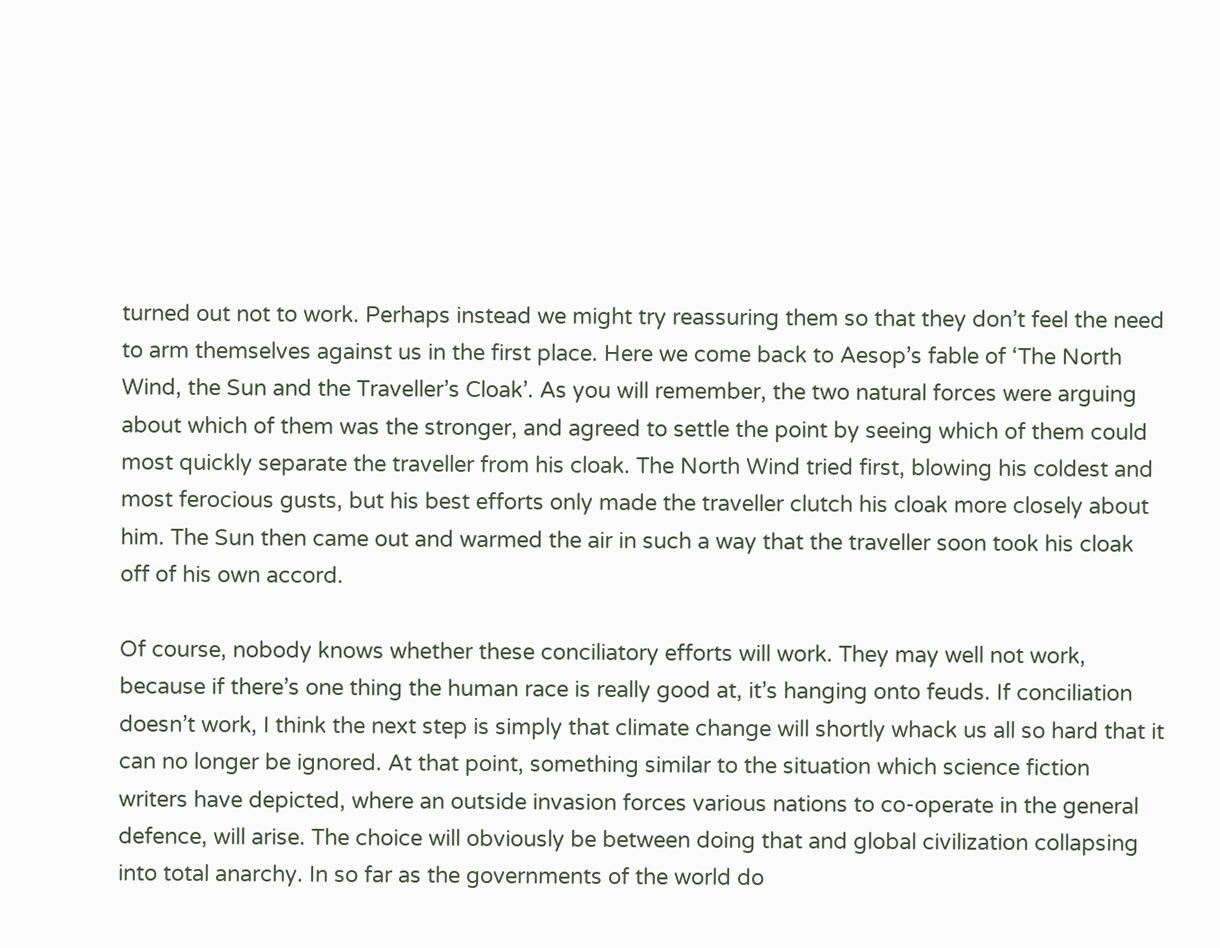turned out not to work. Perhaps instead we might try reassuring them so that they don’t feel the need to arm themselves against us in the first place. Here we come back to Aesop’s fable of ‘The North Wind, the Sun and the Traveller’s Cloak’. As you will remember, the two natural forces were arguing about which of them was the stronger, and agreed to settle the point by seeing which of them could most quickly separate the traveller from his cloak. The North Wind tried first, blowing his coldest and most ferocious gusts, but his best efforts only made the traveller clutch his cloak more closely about him. The Sun then came out and warmed the air in such a way that the traveller soon took his cloak off of his own accord.

Of course, nobody knows whether these conciliatory efforts will work. They may well not work, because if there’s one thing the human race is really good at, it’s hanging onto feuds. If conciliation doesn’t work, I think the next step is simply that climate change will shortly whack us all so hard that it can no longer be ignored. At that point, something similar to the situation which science fiction writers have depicted, where an outside invasion forces various nations to co-operate in the general defence, will arise. The choice will obviously be between doing that and global civilization collapsing into total anarchy. In so far as the governments of the world do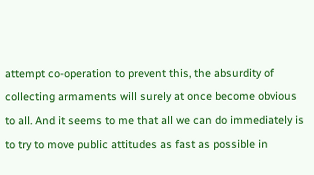attempt co-operation to prevent this, the absurdity of collecting armaments will surely at once become obvious to all. And it seems to me that all we can do immediately is to try to move public attitudes as fast as possible in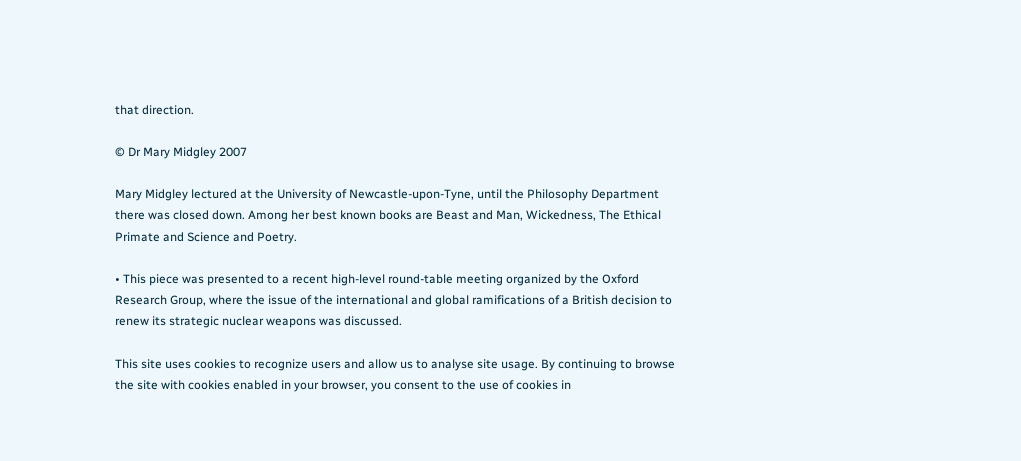that direction.

© Dr Mary Midgley 2007

Mary Midgley lectured at the University of Newcastle-upon-Tyne, until the Philosophy Department there was closed down. Among her best known books are Beast and Man, Wickedness, The Ethical Primate and Science and Poetry.

• This piece was presented to a recent high-level round-table meeting organized by the Oxford Research Group, where the issue of the international and global ramifications of a British decision to renew its strategic nuclear weapons was discussed.

This site uses cookies to recognize users and allow us to analyse site usage. By continuing to browse the site with cookies enabled in your browser, you consent to the use of cookies in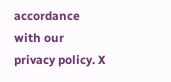accordance with our privacy policy. X